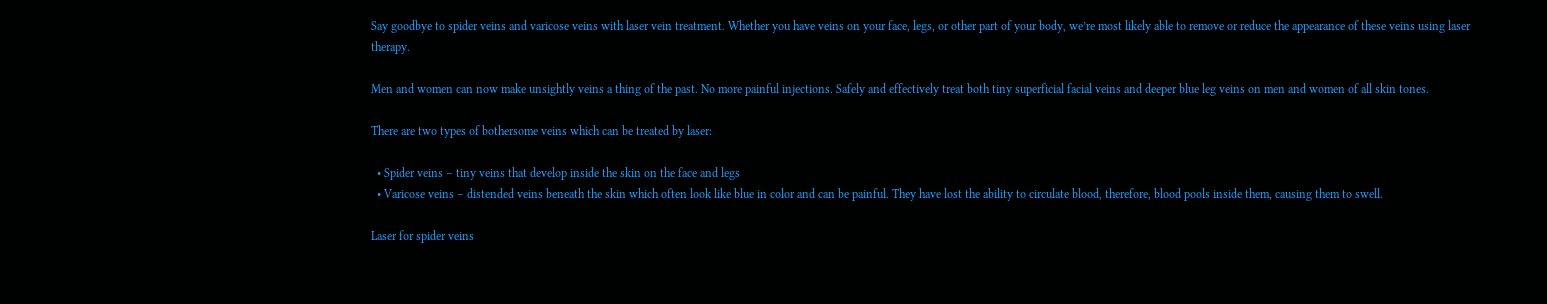Say goodbye to spider veins and varicose veins with laser vein treatment. Whether you have veins on your face, legs, or other part of your body, we’re most likely able to remove or reduce the appearance of these veins using laser therapy.

Men and women can now make unsightly veins a thing of the past. No more painful injections. Safely and effectively treat both tiny superficial facial veins and deeper blue leg veins on men and women of all skin tones.

There are two types of bothersome veins which can be treated by laser:

  • Spider veins – tiny veins that develop inside the skin on the face and legs
  • Varicose veins – distended veins beneath the skin which often look like blue in color and can be painful. They have lost the ability to circulate blood, therefore, blood pools inside them, causing them to swell.

Laser for spider veins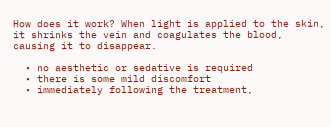How does it work? When light is applied to the skin, it shrinks the vein and coagulates the blood, causing it to disappear.

  • no aesthetic or sedative is required
  • there is some mild discomfort
  • immediately following the treatment,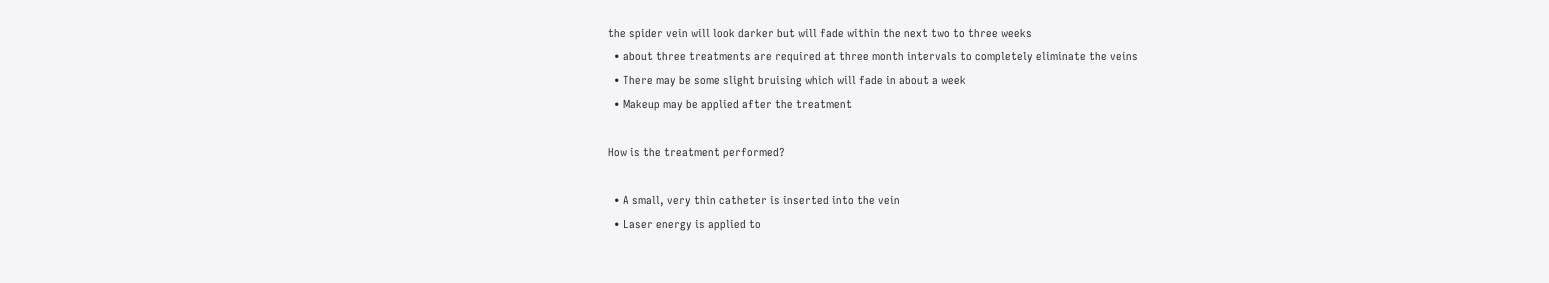the spider vein will look darker but will fade within the next two to three weeks
  • about three treatments are required at three month intervals to completely eliminate the veins
  • There may be some slight bruising which will fade in about a week
  • Makeup may be applied after the treatment

How is the treatment performed?

  • A small, very thin catheter is inserted into the vein
  • Laser energy is applied to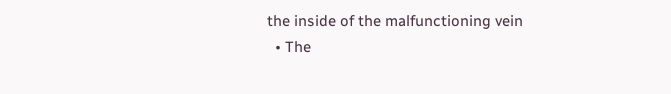the inside of the malfunctioning vein
  • The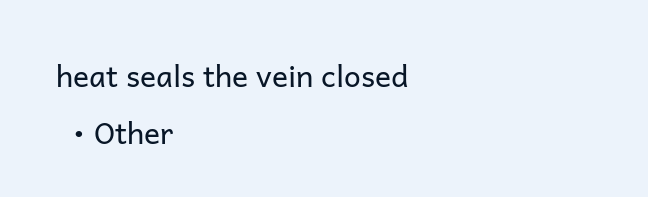heat seals the vein closed
  • Other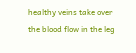healthy veins take over the blood flow in the leg